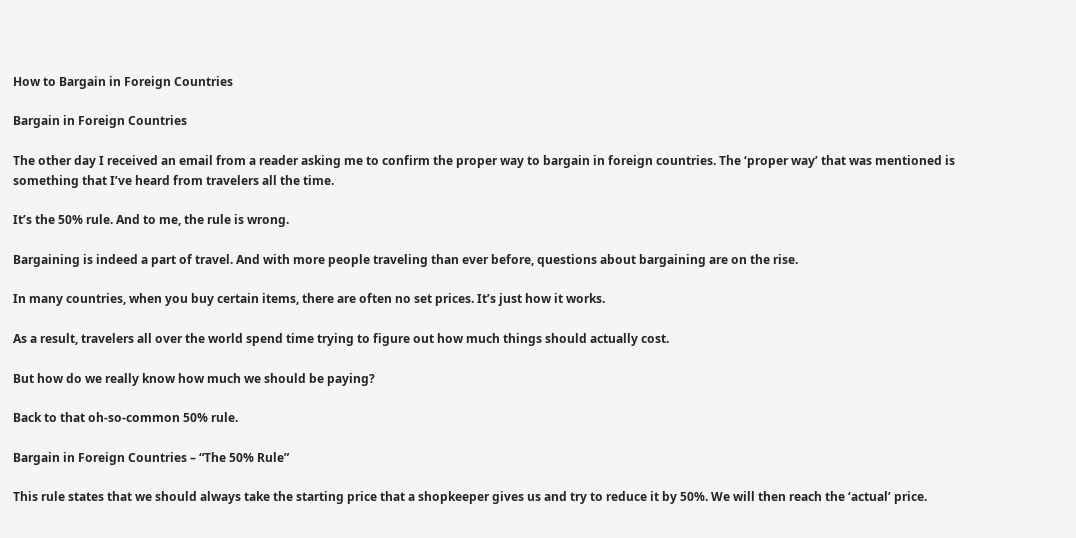How to Bargain in Foreign Countries

Bargain in Foreign Countries

The other day I received an email from a reader asking me to confirm the proper way to bargain in foreign countries. The ‘proper way’ that was mentioned is something that I’ve heard from travelers all the time.

It’s the 50% rule. And to me, the rule is wrong.

Bargaining is indeed a part of travel. And with more people traveling than ever before, questions about bargaining are on the rise.

In many countries, when you buy certain items, there are often no set prices. It’s just how it works.

As a result, travelers all over the world spend time trying to figure out how much things should actually cost.

But how do we really know how much we should be paying?

Back to that oh-so-common 50% rule.

Bargain in Foreign Countries – “The 50% Rule”

This rule states that we should always take the starting price that a shopkeeper gives us and try to reduce it by 50%. We will then reach the ‘actual’ price.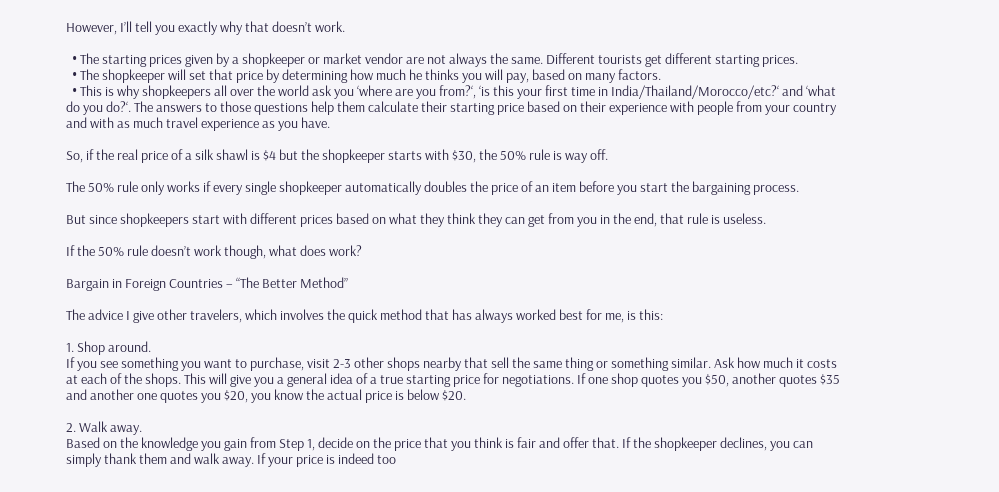However, I’ll tell you exactly why that doesn’t work.

  • The starting prices given by a shopkeeper or market vendor are not always the same. Different tourists get different starting prices.
  • The shopkeeper will set that price by determining how much he thinks you will pay, based on many factors.
  • This is why shopkeepers all over the world ask you ‘where are you from?‘, ‘is this your first time in India/Thailand/Morocco/etc?‘ and ‘what do you do?‘. The answers to those questions help them calculate their starting price based on their experience with people from your country and with as much travel experience as you have.

So, if the real price of a silk shawl is $4 but the shopkeeper starts with $30, the 50% rule is way off.

The 50% rule only works if every single shopkeeper automatically doubles the price of an item before you start the bargaining process.

But since shopkeepers start with different prices based on what they think they can get from you in the end, that rule is useless.

If the 50% rule doesn’t work though, what does work?

Bargain in Foreign Countries – “The Better Method”

The advice I give other travelers, which involves the quick method that has always worked best for me, is this:

1. Shop around.
If you see something you want to purchase, visit 2-3 other shops nearby that sell the same thing or something similar. Ask how much it costs at each of the shops. This will give you a general idea of a true starting price for negotiations. If one shop quotes you $50, another quotes $35 and another one quotes you $20, you know the actual price is below $20.

2. Walk away.
Based on the knowledge you gain from Step 1, decide on the price that you think is fair and offer that. If the shopkeeper declines, you can simply thank them and walk away. If your price is indeed too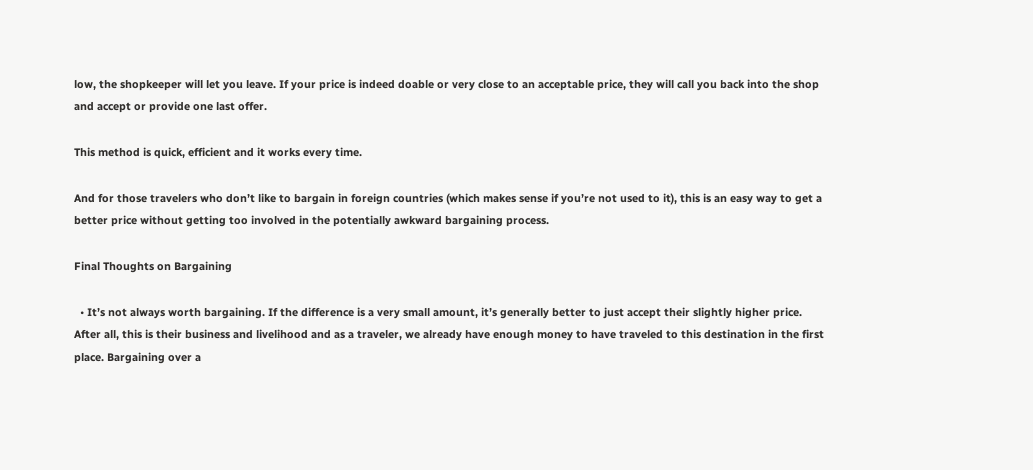low, the shopkeeper will let you leave. If your price is indeed doable or very close to an acceptable price, they will call you back into the shop and accept or provide one last offer.

This method is quick, efficient and it works every time.

And for those travelers who don’t like to bargain in foreign countries (which makes sense if you’re not used to it), this is an easy way to get a better price without getting too involved in the potentially awkward bargaining process.

Final Thoughts on Bargaining

  • It’s not always worth bargaining. If the difference is a very small amount, it’s generally better to just accept their slightly higher price. After all, this is their business and livelihood and as a traveler, we already have enough money to have traveled to this destination in the first place. Bargaining over a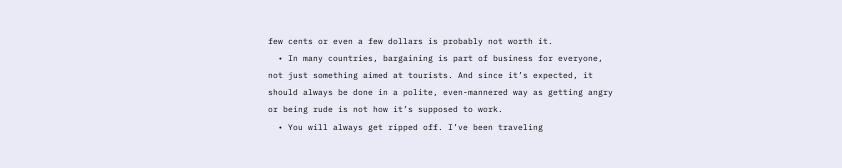few cents or even a few dollars is probably not worth it.
  • In many countries, bargaining is part of business for everyone, not just something aimed at tourists. And since it’s expected, it should always be done in a polite, even-mannered way as getting angry or being rude is not how it’s supposed to work.
  • You will always get ripped off. I’ve been traveling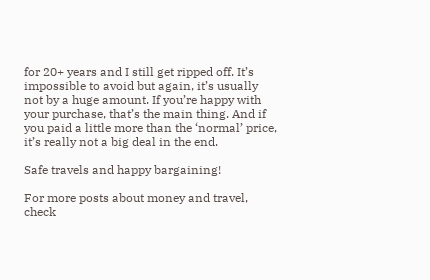for 20+ years and I still get ripped off. It’s impossible to avoid but again, it’s usually not by a huge amount. If you’re happy with your purchase, that’s the main thing. And if you paid a little more than the ‘normal’ price, it’s really not a big deal in the end.

Safe travels and happy bargaining!

For more posts about money and travel, check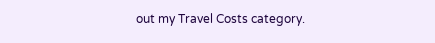out my Travel Costs category.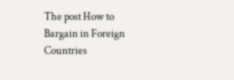The post How to Bargain in Foreign Countries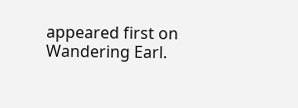appeared first on Wandering Earl.